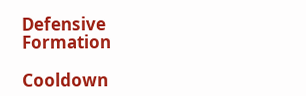Defensive Formation

Cooldown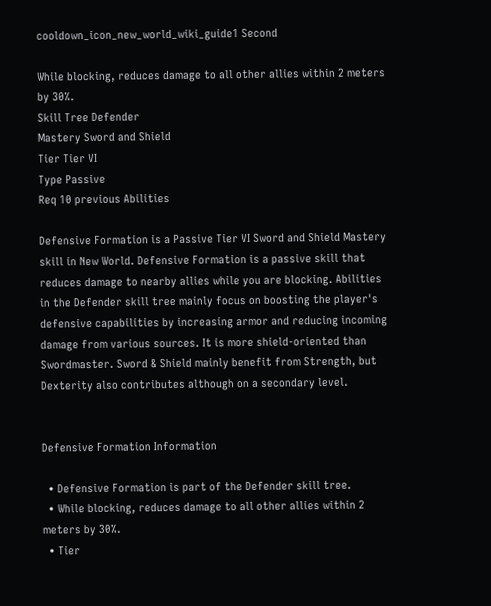cooldown_icon_new_world_wiki_guide1 Second

While blocking, reduces damage to all other allies within 2 meters by 30%.
Skill Tree Defender
Mastery Sword and Shield
Tier Tier VI
Type Passive
Req 10 previous Abilities

Defensive Formation is a Passive Tier VI Sword and Shield Mastery skill in New World. Defensive Formation is a passive skill that reduces damage to nearby allies while you are blocking. Abilities in the Defender skill tree mainly focus on boosting the player's defensive capabilities by increasing armor and reducing incoming damage from various sources. It is more shield-oriented than Swordmaster. Sword & Shield mainly benefit from Strength, but Dexterity also contributes although on a secondary level.


Defensive Formation Information

  • Defensive Formation is part of the Defender skill tree.
  • While blocking, reduces damage to all other allies within 2 meters by 30%.
  • Tier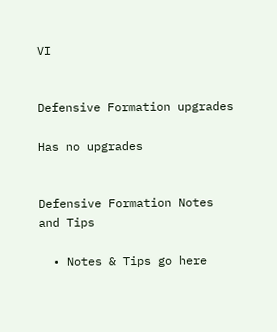VI


Defensive Formation upgrades

Has no upgrades


Defensive Formation Notes and Tips

  • Notes & Tips go here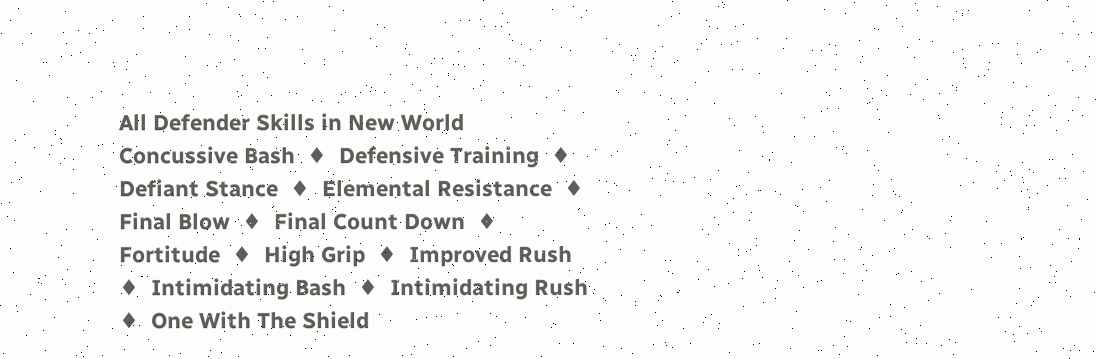All Defender Skills in New World
Concussive Bash  ♦  Defensive Training  ♦  Defiant Stance  ♦  Elemental Resistance  ♦  Final Blow  ♦  Final Count Down  ♦  Fortitude  ♦  High Grip  ♦  Improved Rush  ♦  Intimidating Bash  ♦  Intimidating Rush  ♦  One With The Shield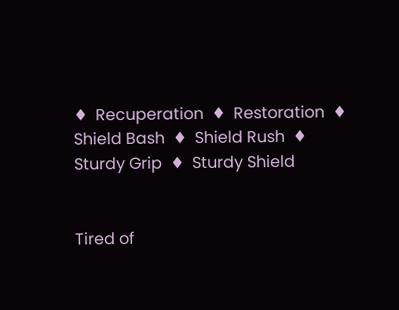♦  Recuperation  ♦  Restoration  ♦  Shield Bash  ♦  Shield Rush  ♦  Sturdy Grip  ♦  Sturdy Shield


Tired of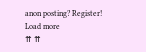anon posting? Register!
Load more
⇈ ⇈